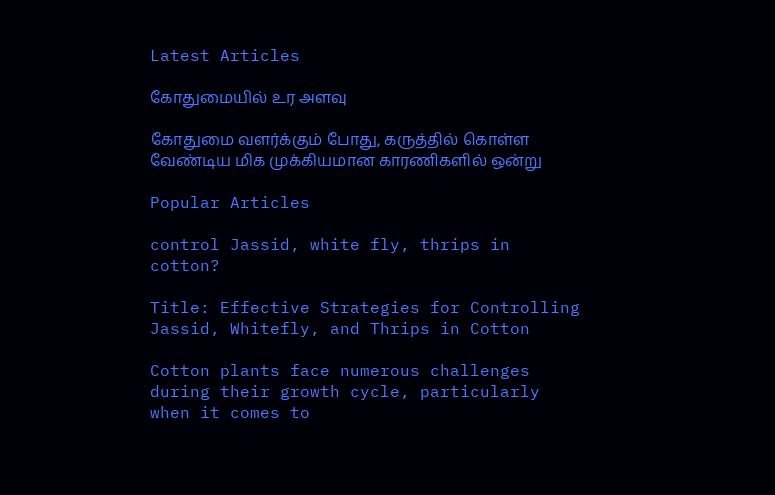Latest Articles

கோதுமையில் உர அளவு

கோதுமை வளர்க்கும் போது, கருத்தில் கொள்ள வேண்டிய மிக முக்கியமான காரணிகளில் ஒன்று

Popular Articles

control Jassid, white fly, thrips in cotton?

Title: Effective Strategies for Controlling Jassid, Whitefly, and Thrips in Cotton

Cotton plants face numerous challenges during their growth cycle, particularly when it comes to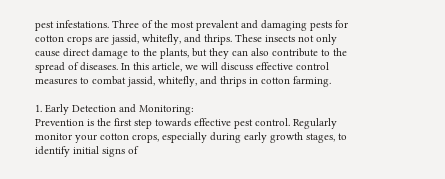pest infestations. Three of the most prevalent and damaging pests for cotton crops are jassid, whitefly, and thrips. These insects not only cause direct damage to the plants, but they can also contribute to the spread of diseases. In this article, we will discuss effective control measures to combat jassid, whitefly, and thrips in cotton farming.

1. Early Detection and Monitoring:
Prevention is the first step towards effective pest control. Regularly monitor your cotton crops, especially during early growth stages, to identify initial signs of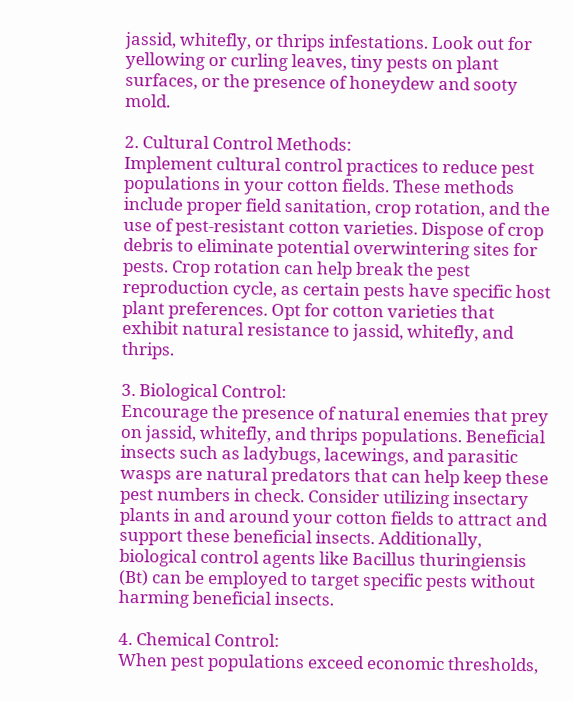jassid, whitefly, or thrips infestations. Look out for yellowing or curling leaves, tiny pests on plant surfaces, or the presence of honeydew and sooty mold.

2. Cultural Control Methods:
Implement cultural control practices to reduce pest populations in your cotton fields. These methods include proper field sanitation, crop rotation, and the use of pest-resistant cotton varieties. Dispose of crop debris to eliminate potential overwintering sites for pests. Crop rotation can help break the pest reproduction cycle, as certain pests have specific host plant preferences. Opt for cotton varieties that exhibit natural resistance to jassid, whitefly, and thrips.

3. Biological Control:
Encourage the presence of natural enemies that prey on jassid, whitefly, and thrips populations. Beneficial insects such as ladybugs, lacewings, and parasitic wasps are natural predators that can help keep these pest numbers in check. Consider utilizing insectary plants in and around your cotton fields to attract and support these beneficial insects. Additionally, biological control agents like Bacillus thuringiensis (Bt) can be employed to target specific pests without harming beneficial insects.

4. Chemical Control:
When pest populations exceed economic thresholds,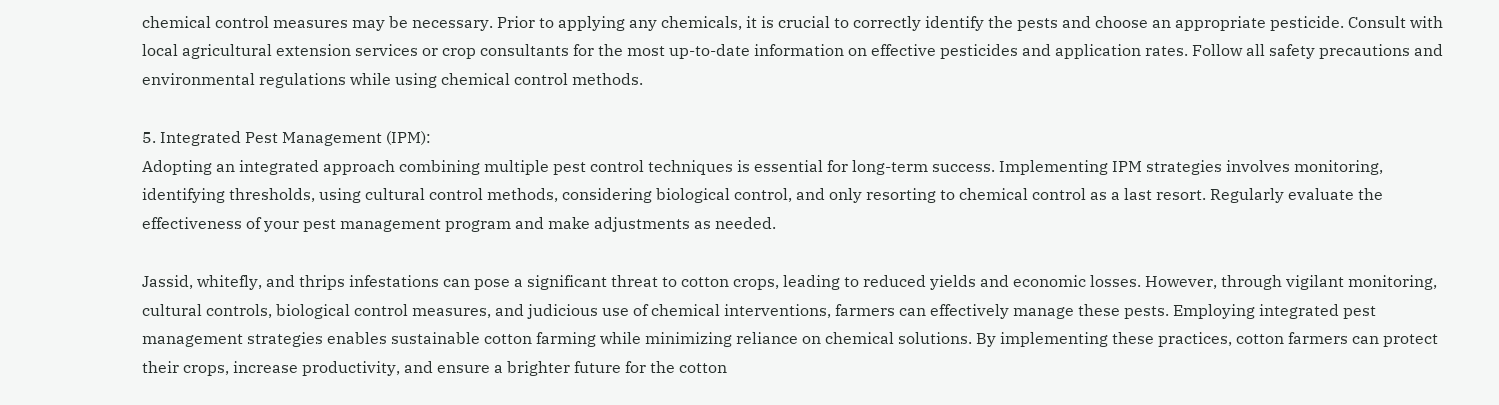chemical control measures may be necessary. Prior to applying any chemicals, it is crucial to correctly identify the pests and choose an appropriate pesticide. Consult with local agricultural extension services or crop consultants for the most up-to-date information on effective pesticides and application rates. Follow all safety precautions and environmental regulations while using chemical control methods.

5. Integrated Pest Management (IPM):
Adopting an integrated approach combining multiple pest control techniques is essential for long-term success. Implementing IPM strategies involves monitoring, identifying thresholds, using cultural control methods, considering biological control, and only resorting to chemical control as a last resort. Regularly evaluate the effectiveness of your pest management program and make adjustments as needed.

Jassid, whitefly, and thrips infestations can pose a significant threat to cotton crops, leading to reduced yields and economic losses. However, through vigilant monitoring, cultural controls, biological control measures, and judicious use of chemical interventions, farmers can effectively manage these pests. Employing integrated pest management strategies enables sustainable cotton farming while minimizing reliance on chemical solutions. By implementing these practices, cotton farmers can protect their crops, increase productivity, and ensure a brighter future for the cotton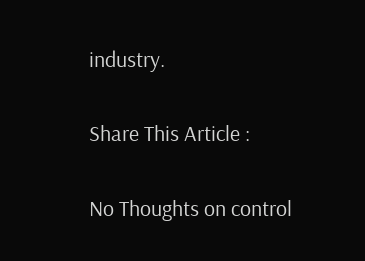industry.

Share This Article :

No Thoughts on control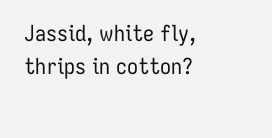Jassid, white fly, thrips in cotton?